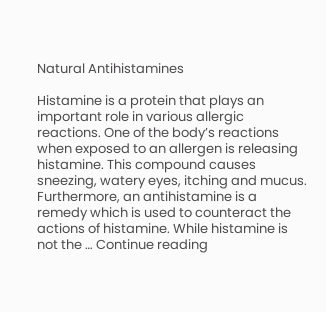Natural Antihistamines

Histamine is a protein that plays an important role in various allergic reactions. One of the body’s reactions when exposed to an allergen is releasing histamine. This compound causes sneezing, watery eyes, itching and mucus. Furthermore, an antihistamine is a remedy which is used to counteract the actions of histamine. While histamine is not the … Continue reading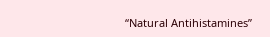“Natural Antihistamines”